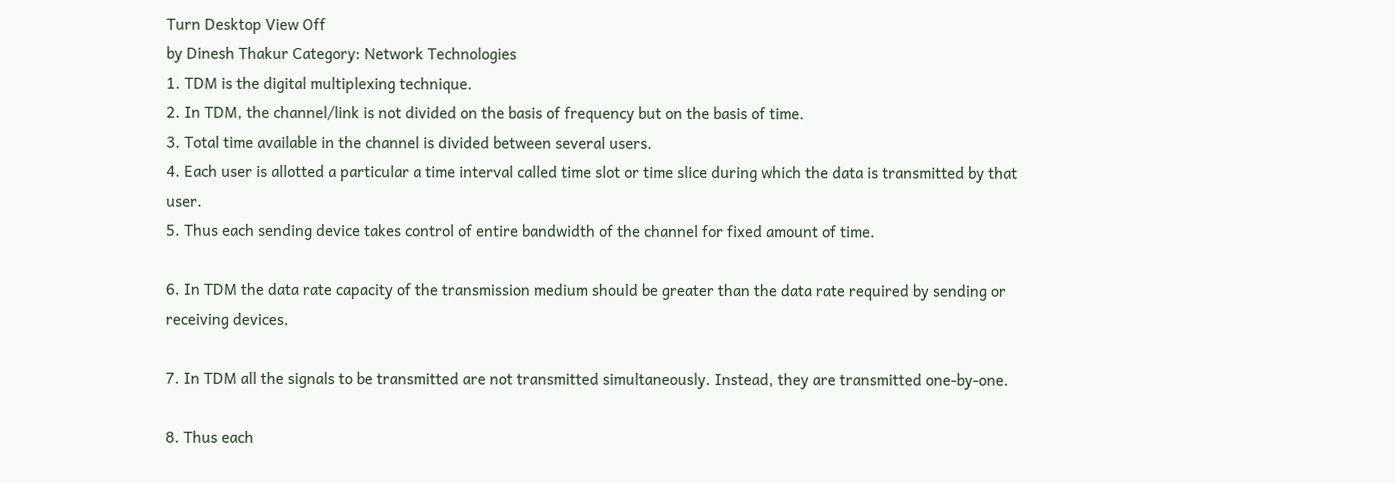Turn Desktop View Off
by Dinesh Thakur Category: Network Technologies
1. TDM is the digital multiplexing technique.
2. In TDM, the channel/link is not divided on the basis of frequency but on the basis of time.
3. Total time available in the channel is divided between several users.
4. Each user is allotted a particular a time interval called time slot or time slice during which the data is transmitted by that user.
5. Thus each sending device takes control of entire bandwidth of the channel for fixed amount of time.

6. In TDM the data rate capacity of the transmission medium should be greater than the data rate required by sending or receiving devices.

7. In TDM all the signals to be transmitted are not transmitted simultaneously. Instead, they are transmitted one-by-one.

8. Thus each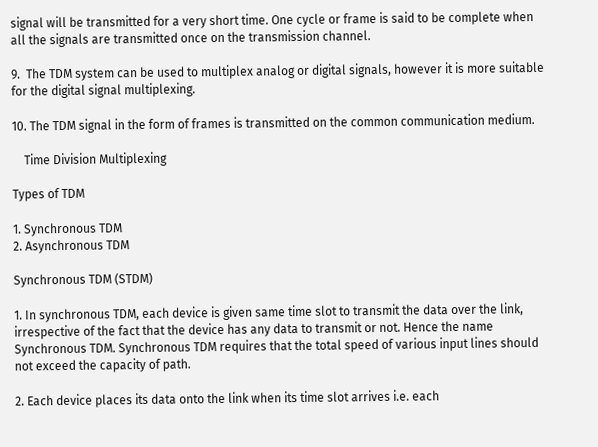signal will be transmitted for a very short time. One cycle or frame is said to be complete when all the signals are transmitted once on the transmission channel.

9.  The TDM system can be used to multiplex analog or digital signals, however it is more suitable for the digital signal multiplexing.

10. The TDM signal in the form of frames is transmitted on the common communication medium.

    Time Division Multiplexing

Types of TDM

1. Synchronous TDM
2. Asynchronous TDM

Synchronous TDM (STDM)

1. In synchronous TDM, each device is given same time slot to transmit the data over the link, irrespective of the fact that the device has any data to transmit or not. Hence the name Synchronous TDM. Synchronous TDM requires that the total speed of various input lines should not exceed the capacity of path.

2. Each device places its data onto the link when its time slot arrives i.e. each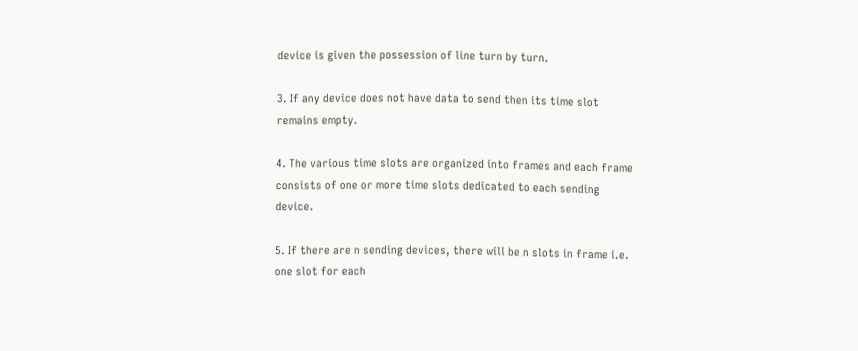device is given the possession of line turn by turn.

3. If any device does not have data to send then its time slot remains empty.

4. The various time slots are organized into frames and each frame consists of one or more time slots dedicated to each sending device.

5. If there are n sending devices, there will be n slots in frame i.e. one slot for each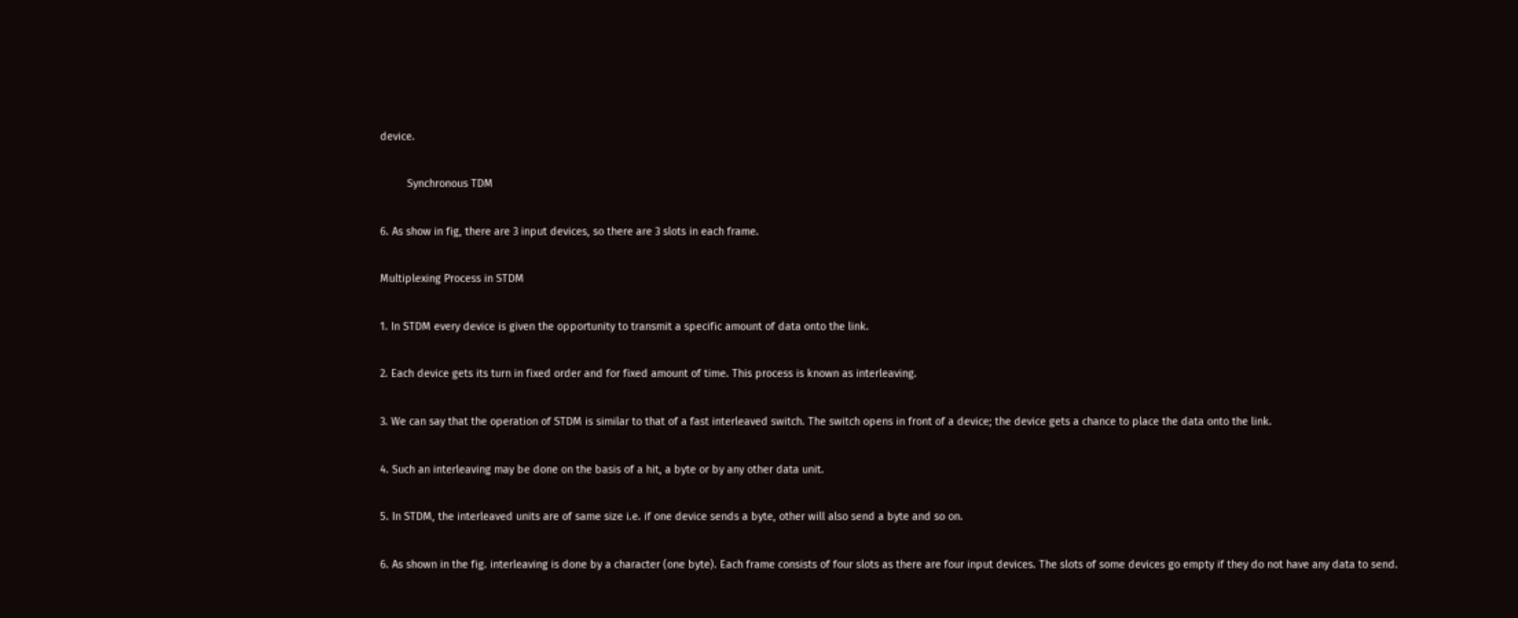device.

         Synchronous TDM

6. As show in fig, there are 3 input devices, so there are 3 slots in each frame.

Multiplexing Process in STDM

1. In STDM every device is given the opportunity to transmit a specific amount of data onto the link.

2. Each device gets its turn in fixed order and for fixed amount of time. This process is known as interleaving.

3. We can say that the operation of STDM is similar to that of a fast interleaved switch. The switch opens in front of a device; the device gets a chance to place the data onto the link.

4. Such an interleaving may be done on the basis of a hit, a byte or by any other data unit.

5. In STDM, the interleaved units are of same size i.e. if one device sends a byte, other will also send a byte and so on.

6. As shown in the fig. interleaving is done by a character (one byte). Each frame consists of four slots as there are four input devices. The slots of some devices go empty if they do not have any data to send.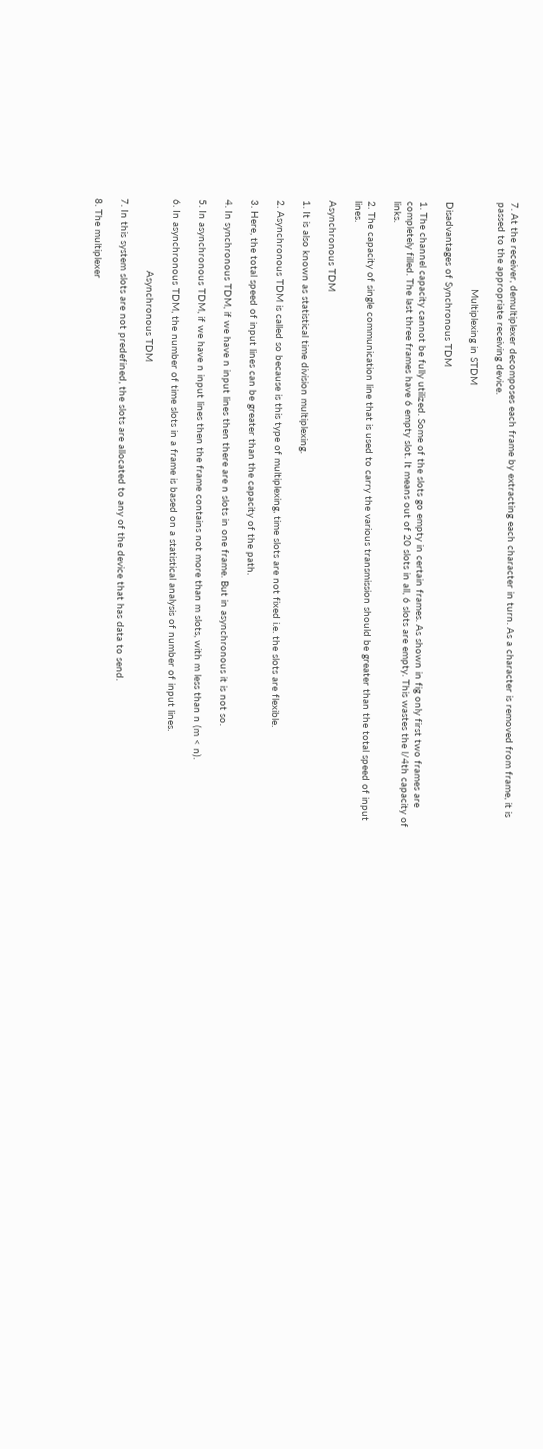7. At the receiver, demultiplexer decomposes each frame by extracting each character in turn. As a character is removed from frame, it is passed to the appropriate receiving device.

                             Multiplexing in STDM

Disadvantages of Synchronous TDM

1. The channel capacity cannot be fully utilized. Some of the slots go empty in certain frames. As shown in fig only first two frames are completely filled. The last three frames have 6 empty slot. It means out of 20 slots in all, 6 slots are empty. This wastes the l/4th capacity of links.

2. The capacity of single communication line that is used to carry the various transmission should be greater than the total speed of input lines.

Asynchronous TDM

1. It is also known as statistical time division multiplexing.

2. Asynchronous TDM is called so because is this type of multiplexing, time slots are not fixed i.e. the slots are flexible.

3. Here, the total speed of input lines can be greater than the capacity of the path.

4. In synchronous TDM, if we have n input lines then there are n slots in one frame. But in asynchronous it is not so.

5. In asynchronous TDM, if we have n input lines then the frame contains not more than m slots, with m less than n (m < n).

6. In asynchronous TDM, the number of time slots in a frame is based on a statistical analysis of number of input lines.

                        Asynchronous TDM

7. In this system slots are not predefined, the slots are allocated to any of the device that has data to send.

8. The multiplexer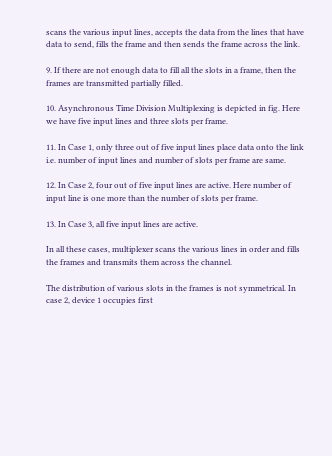scans the various input lines, accepts the data from the lines that have data to send, fills the frame and then sends the frame across the link.

9. If there are not enough data to fill all the slots in a frame, then the frames are transmitted partially filled.

10. Asynchronous Time Division Multiplexing is depicted in fig. Here we have five input lines and three slots per frame.

11. In Case 1, only three out of five input lines place data onto the link i.e. number of input lines and number of slots per frame are same.

12. In Case 2, four out of five input lines are active. Here number of input line is one more than the number of slots per frame.

13. In Case 3, all five input lines are active.

In all these cases, multiplexer scans the various lines in order and fills the frames and transmits them across the channel.

The distribution of various slots in the frames is not symmetrical. In case 2, device 1 occupies first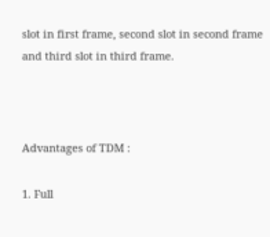slot in first frame, second slot in second frame and third slot in third frame.



Advantages of TDM :

1. Full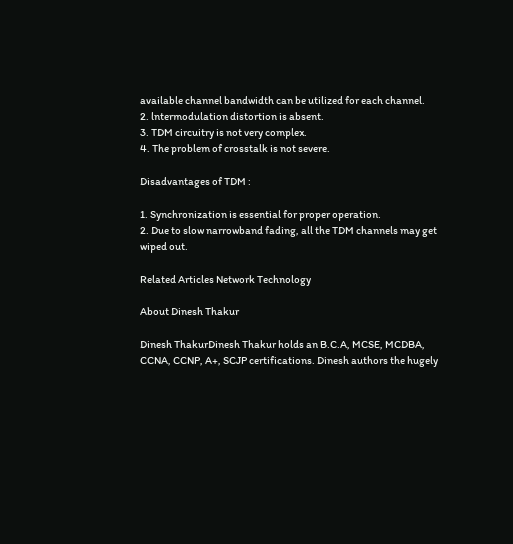available channel bandwidth can be utilized for each channel.
2. lntermodulation distortion is absent.
3. TDM circuitry is not very complex.
4. The problem of crosstalk is not severe.

Disadvantages of TDM :

1. Synchronization is essential for proper operation.
2. Due to slow narrowband fading, all the TDM channels may get wiped out.

Related Articles Network Technology

About Dinesh Thakur

Dinesh ThakurDinesh Thakur holds an B.C.A, MCSE, MCDBA, CCNA, CCNP, A+, SCJP certifications. Dinesh authors the hugely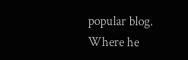popular blog. Where he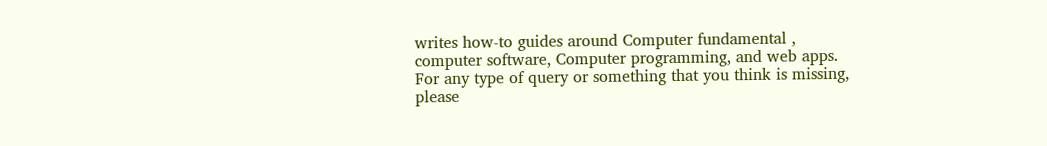writes how-to guides around Computer fundamental , computer software, Computer programming, and web apps. For any type of query or something that you think is missing, please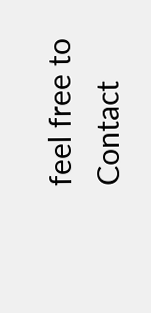feel free to Contact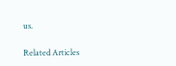us.

Related Articles